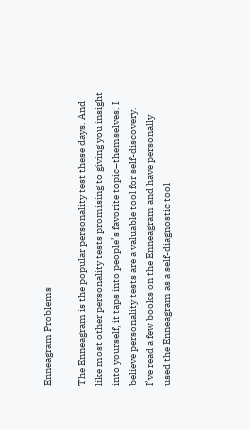Enneagram Problems

The Enneagram is the popular personality test these days. And like most other personality tests promising to giving you insight into yourself, it taps into people’s favorite topic–themselves. I believe personality tests are a valuable tool for self-discovery. I’ve read a few books on the Enneagram and have personally used the Enneagram as a self-diagnostic tool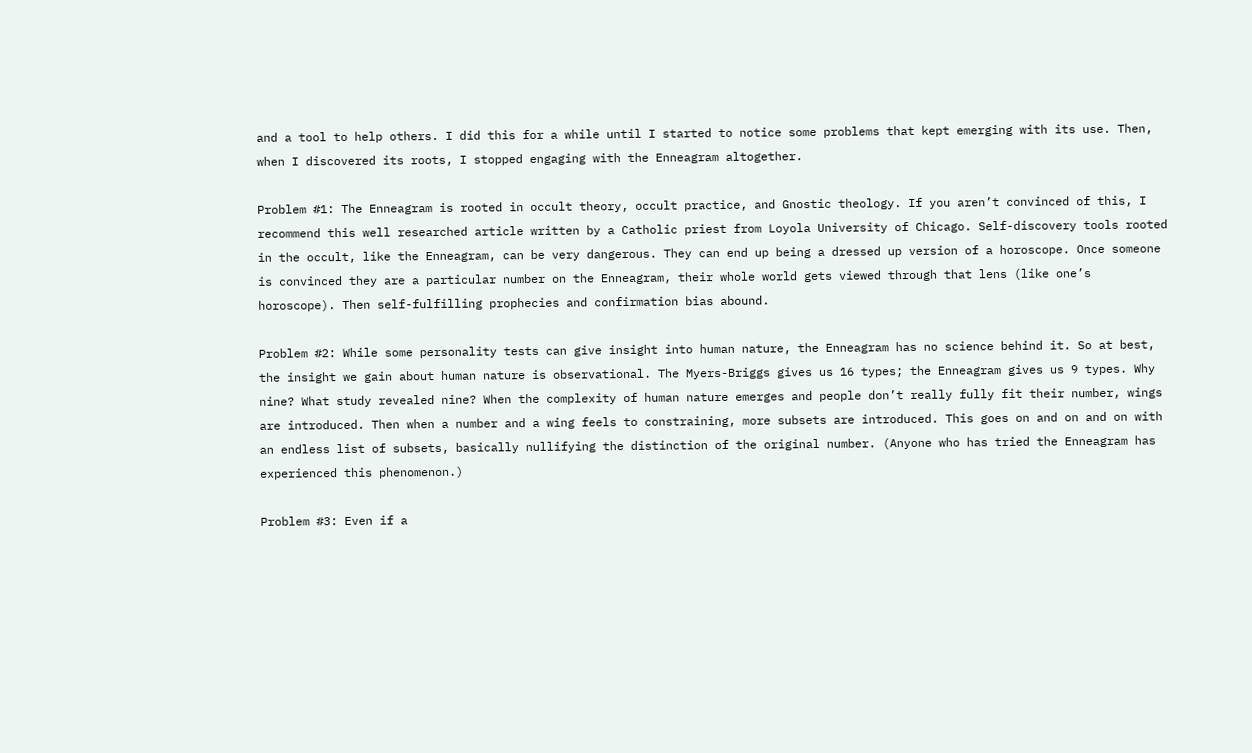and a tool to help others. I did this for a while until I started to notice some problems that kept emerging with its use. Then, when I discovered its roots, I stopped engaging with the Enneagram altogether.

Problem #1: The Enneagram is rooted in occult theory, occult practice, and Gnostic theology. If you aren’t convinced of this, I recommend this well researched article written by a Catholic priest from Loyola University of Chicago. Self-discovery tools rooted in the occult, like the Enneagram, can be very dangerous. They can end up being a dressed up version of a horoscope. Once someone is convinced they are a particular number on the Enneagram, their whole world gets viewed through that lens (like one’s horoscope). Then self-fulfilling prophecies and confirmation bias abound.

Problem #2: While some personality tests can give insight into human nature, the Enneagram has no science behind it. So at best, the insight we gain about human nature is observational. The Myers-Briggs gives us 16 types; the Enneagram gives us 9 types. Why nine? What study revealed nine? When the complexity of human nature emerges and people don’t really fully fit their number, wings are introduced. Then when a number and a wing feels to constraining, more subsets are introduced. This goes on and on and on with an endless list of subsets, basically nullifying the distinction of the original number. (Anyone who has tried the Enneagram has experienced this phenomenon.)

Problem #3: Even if a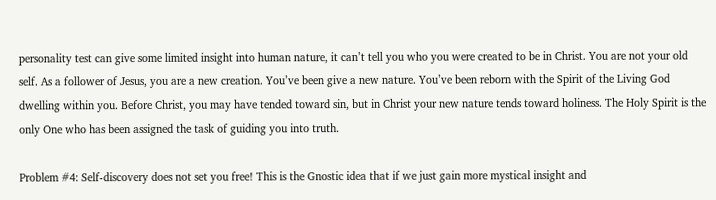personality test can give some limited insight into human nature, it can’t tell you who you were created to be in Christ. You are not your old self. As a follower of Jesus, you are a new creation. You’ve been give a new nature. You’ve been reborn with the Spirit of the Living God dwelling within you. Before Christ, you may have tended toward sin, but in Christ your new nature tends toward holiness. The Holy Spirit is the only One who has been assigned the task of guiding you into truth.

Problem #4: Self-discovery does not set you free! This is the Gnostic idea that if we just gain more mystical insight and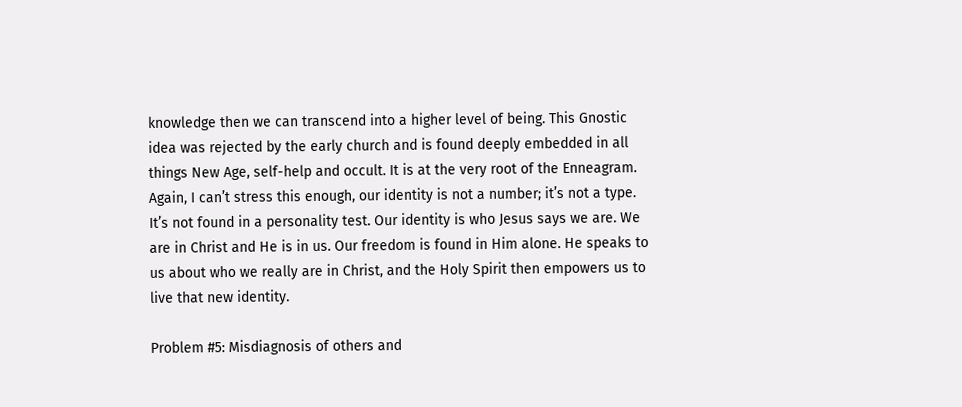knowledge then we can transcend into a higher level of being. This Gnostic idea was rejected by the early church and is found deeply embedded in all things New Age, self-help and occult. It is at the very root of the Enneagram. Again, I can’t stress this enough, our identity is not a number; it’s not a type. It’s not found in a personality test. Our identity is who Jesus says we are. We are in Christ and He is in us. Our freedom is found in Him alone. He speaks to us about who we really are in Christ, and the Holy Spirit then empowers us to live that new identity.

Problem #5: Misdiagnosis of others and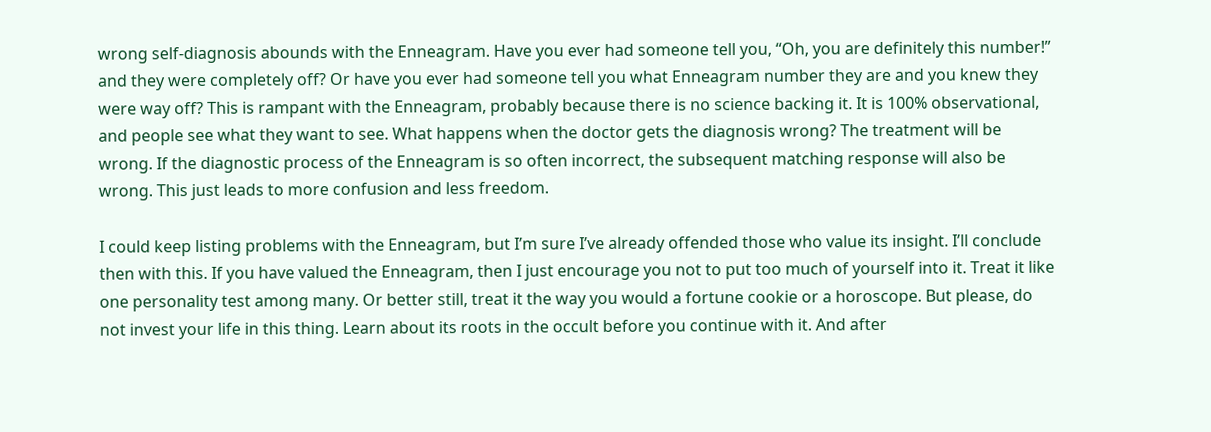wrong self-diagnosis abounds with the Enneagram. Have you ever had someone tell you, “Oh, you are definitely this number!” and they were completely off? Or have you ever had someone tell you what Enneagram number they are and you knew they were way off? This is rampant with the Enneagram, probably because there is no science backing it. It is 100% observational, and people see what they want to see. What happens when the doctor gets the diagnosis wrong? The treatment will be wrong. If the diagnostic process of the Enneagram is so often incorrect, the subsequent matching response will also be wrong. This just leads to more confusion and less freedom.

I could keep listing problems with the Enneagram, but I’m sure I’ve already offended those who value its insight. I’ll conclude then with this. If you have valued the Enneagram, then I just encourage you not to put too much of yourself into it. Treat it like one personality test among many. Or better still, treat it the way you would a fortune cookie or a horoscope. But please, do not invest your life in this thing. Learn about its roots in the occult before you continue with it. And after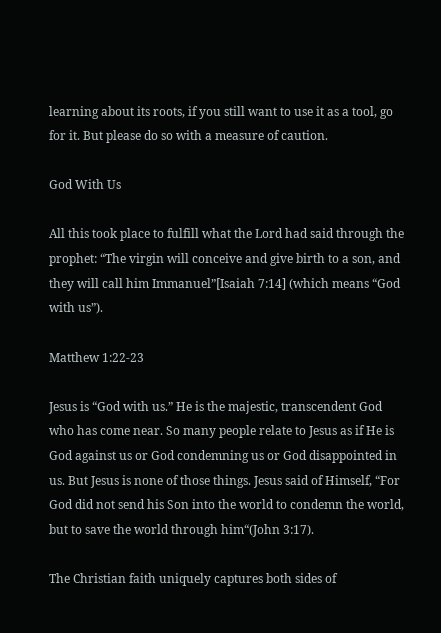learning about its roots, if you still want to use it as a tool, go for it. But please do so with a measure of caution.

God With Us

All this took place to fulfill what the Lord had said through the prophet: “The virgin will conceive and give birth to a son, and they will call him Immanuel”[Isaiah 7:14] (which means “God with us”).

Matthew 1:22-23

Jesus is “God with us.” He is the majestic, transcendent God who has come near. So many people relate to Jesus as if He is God against us or God condemning us or God disappointed in us. But Jesus is none of those things. Jesus said of Himself, “For God did not send his Son into the world to condemn the world, but to save the world through him“(John 3:17).

The Christian faith uniquely captures both sides of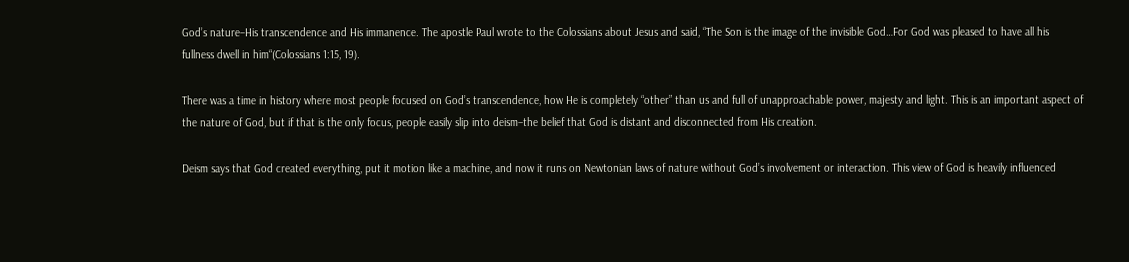God’s nature–His transcendence and His immanence. The apostle Paul wrote to the Colossians about Jesus and said, “The Son is the image of the invisible God…For God was pleased to have all his fullness dwell in him“(Colossians 1:15, 19).

There was a time in history where most people focused on God’s transcendence, how He is completely “other” than us and full of unapproachable power, majesty and light. This is an important aspect of the nature of God, but if that is the only focus, people easily slip into deism–the belief that God is distant and disconnected from His creation.

Deism says that God created everything, put it motion like a machine, and now it runs on Newtonian laws of nature without God’s involvement or interaction. This view of God is heavily influenced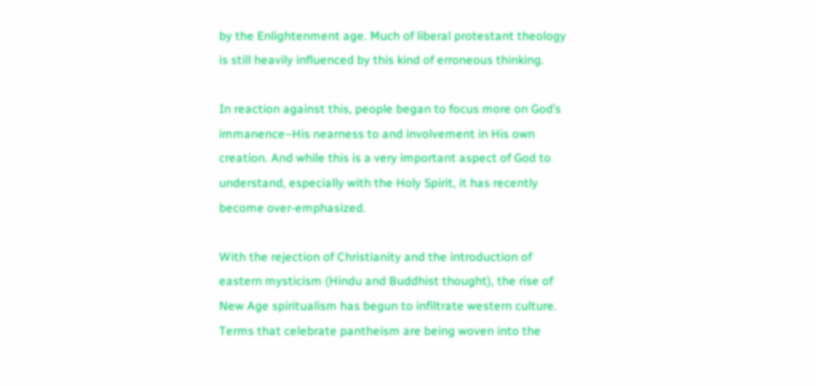by the Enlightenment age. Much of liberal protestant theology is still heavily influenced by this kind of erroneous thinking.

In reaction against this, people began to focus more on God’s immanence–His nearness to and involvement in His own creation. And while this is a very important aspect of God to understand, especially with the Holy Spirit, it has recently become over-emphasized.

With the rejection of Christianity and the introduction of eastern mysticism (Hindu and Buddhist thought), the rise of New Age spiritualism has begun to infiltrate western culture. Terms that celebrate pantheism are being woven into the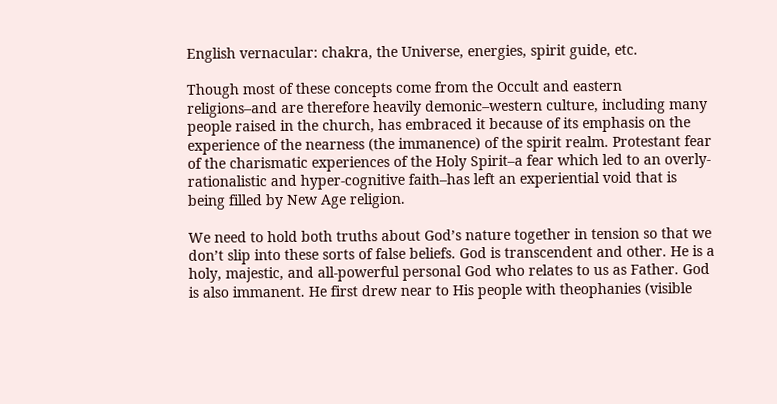English vernacular: chakra, the Universe, energies, spirit guide, etc.

Though most of these concepts come from the Occult and eastern religions–and are therefore heavily demonic–western culture, including many people raised in the church, has embraced it because of its emphasis on the experience of the nearness (the immanence) of the spirit realm. Protestant fear of the charismatic experiences of the Holy Spirit–a fear which led to an overly-rationalistic and hyper-cognitive faith–has left an experiential void that is being filled by New Age religion.

We need to hold both truths about God’s nature together in tension so that we don’t slip into these sorts of false beliefs. God is transcendent and other. He is a holy, majestic, and all-powerful personal God who relates to us as Father. God is also immanent. He first drew near to His people with theophanies (visible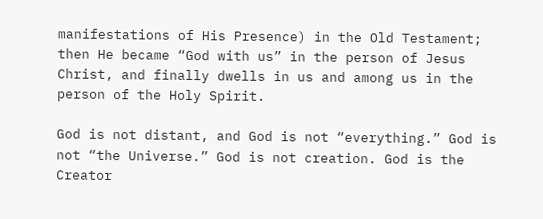manifestations of His Presence) in the Old Testament; then He became “God with us” in the person of Jesus Christ, and finally dwells in us and among us in the person of the Holy Spirit.

God is not distant, and God is not “everything.” God is not “the Universe.” God is not creation. God is the Creator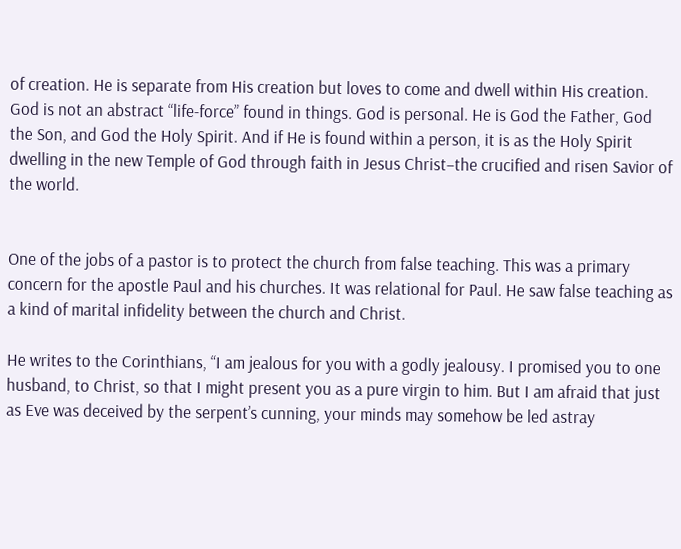of creation. He is separate from His creation but loves to come and dwell within His creation. God is not an abstract “life-force” found in things. God is personal. He is God the Father, God the Son, and God the Holy Spirit. And if He is found within a person, it is as the Holy Spirit dwelling in the new Temple of God through faith in Jesus Christ–the crucified and risen Savior of the world.


One of the jobs of a pastor is to protect the church from false teaching. This was a primary concern for the apostle Paul and his churches. It was relational for Paul. He saw false teaching as a kind of marital infidelity between the church and Christ.

He writes to the Corinthians, “I am jealous for you with a godly jealousy. I promised you to one husband, to Christ, so that I might present you as a pure virgin to him. But I am afraid that just as Eve was deceived by the serpent’s cunning, your minds may somehow be led astray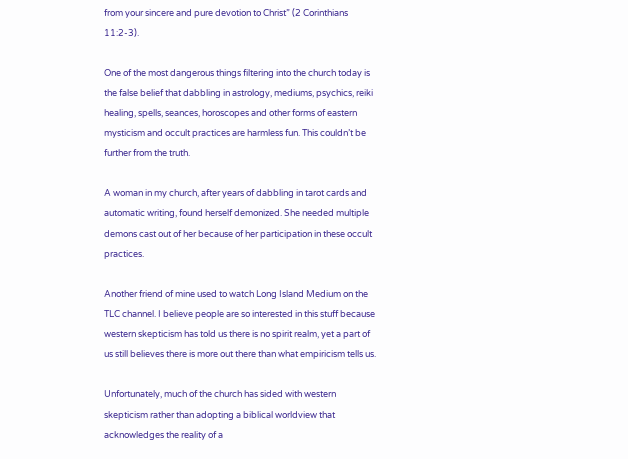from your sincere and pure devotion to Christ” (2 Corinthians 11:2-3).

One of the most dangerous things filtering into the church today is the false belief that dabbling in astrology, mediums, psychics, reiki healing, spells, seances, horoscopes and other forms of eastern mysticism and occult practices are harmless fun. This couldn’t be further from the truth.

A woman in my church, after years of dabbling in tarot cards and automatic writing, found herself demonized. She needed multiple demons cast out of her because of her participation in these occult practices.

Another friend of mine used to watch Long Island Medium on the TLC channel. I believe people are so interested in this stuff because western skepticism has told us there is no spirit realm, yet a part of us still believes there is more out there than what empiricism tells us.

Unfortunately, much of the church has sided with western skepticism rather than adopting a biblical worldview that acknowledges the reality of a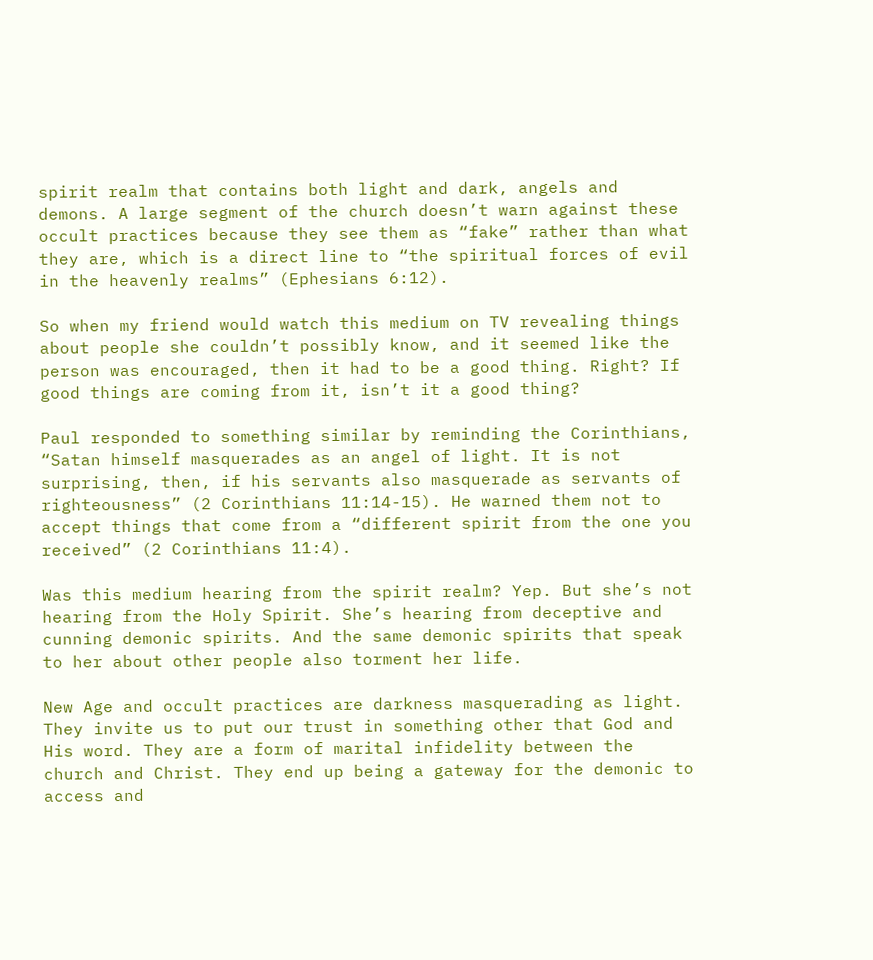spirit realm that contains both light and dark, angels and demons. A large segment of the church doesn’t warn against these occult practices because they see them as “fake” rather than what they are, which is a direct line to “the spiritual forces of evil in the heavenly realms” (Ephesians 6:12).

So when my friend would watch this medium on TV revealing things about people she couldn’t possibly know, and it seemed like the person was encouraged, then it had to be a good thing. Right? If good things are coming from it, isn’t it a good thing?

Paul responded to something similar by reminding the Corinthians, “Satan himself masquerades as an angel of light. It is not surprising, then, if his servants also masquerade as servants of righteousness” (2 Corinthians 11:14-15). He warned them not to accept things that come from a “different spirit from the one you received” (2 Corinthians 11:4).

Was this medium hearing from the spirit realm? Yep. But she’s not hearing from the Holy Spirit. She’s hearing from deceptive and cunning demonic spirits. And the same demonic spirits that speak to her about other people also torment her life.

New Age and occult practices are darkness masquerading as light. They invite us to put our trust in something other that God and His word. They are a form of marital infidelity between the church and Christ. They end up being a gateway for the demonic to access and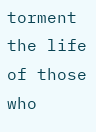torment the life of those who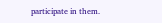participate in them.